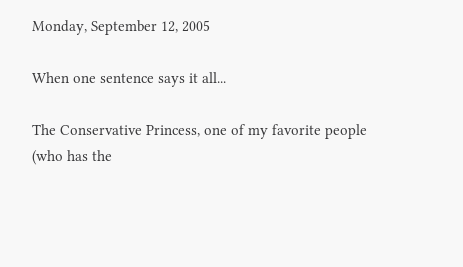Monday, September 12, 2005

When one sentence says it all...

The Conservative Princess, one of my favorite people (who has the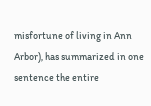misfortune of living in Ann Arbor), has summarized in one sentence the entire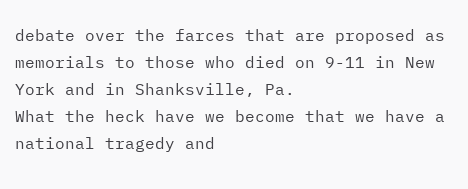debate over the farces that are proposed as memorials to those who died on 9-11 in New York and in Shanksville, Pa.
What the heck have we become that we have a national tragedy and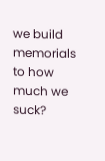we build memorials to how much we suck?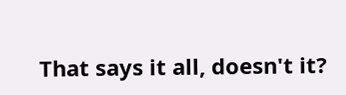That says it all, doesn't it?